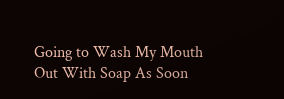Going to Wash My Mouth Out With Soap As Soon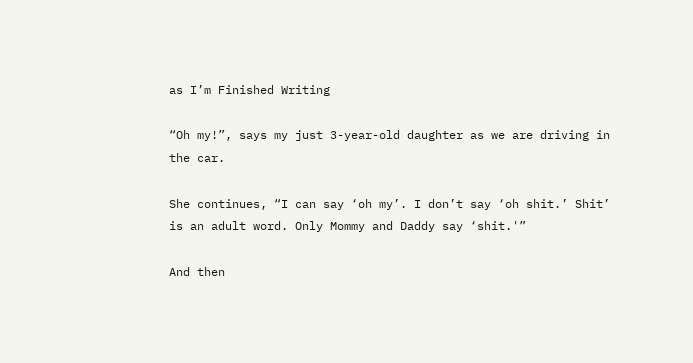as I’m Finished Writing

“Oh my!”, says my just 3-year-old daughter as we are driving in the car.

She continues, “I can say ‘oh my’. I don’t say ‘oh shit.’ Shit’ is an adult word. Only Mommy and Daddy say ‘shit.'”

And then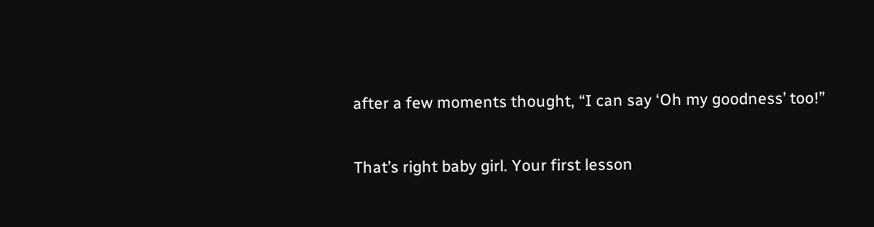after a few moments thought, “I can say ‘Oh my goodness’ too!”

That’s right baby girl. Your first lesson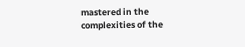mastered in the complexities of the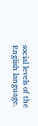social levels of the English language.